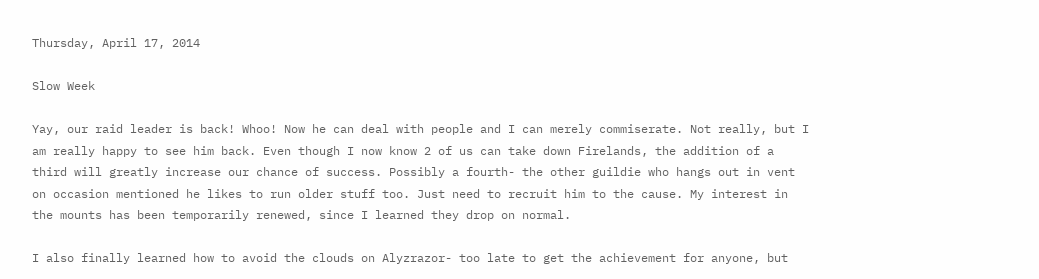Thursday, April 17, 2014

Slow Week

Yay, our raid leader is back! Whoo! Now he can deal with people and I can merely commiserate. Not really, but I am really happy to see him back. Even though I now know 2 of us can take down Firelands, the addition of a third will greatly increase our chance of success. Possibly a fourth- the other guildie who hangs out in vent on occasion mentioned he likes to run older stuff too. Just need to recruit him to the cause. My interest in the mounts has been temporarily renewed, since I learned they drop on normal.

I also finally learned how to avoid the clouds on Alyzrazor- too late to get the achievement for anyone, but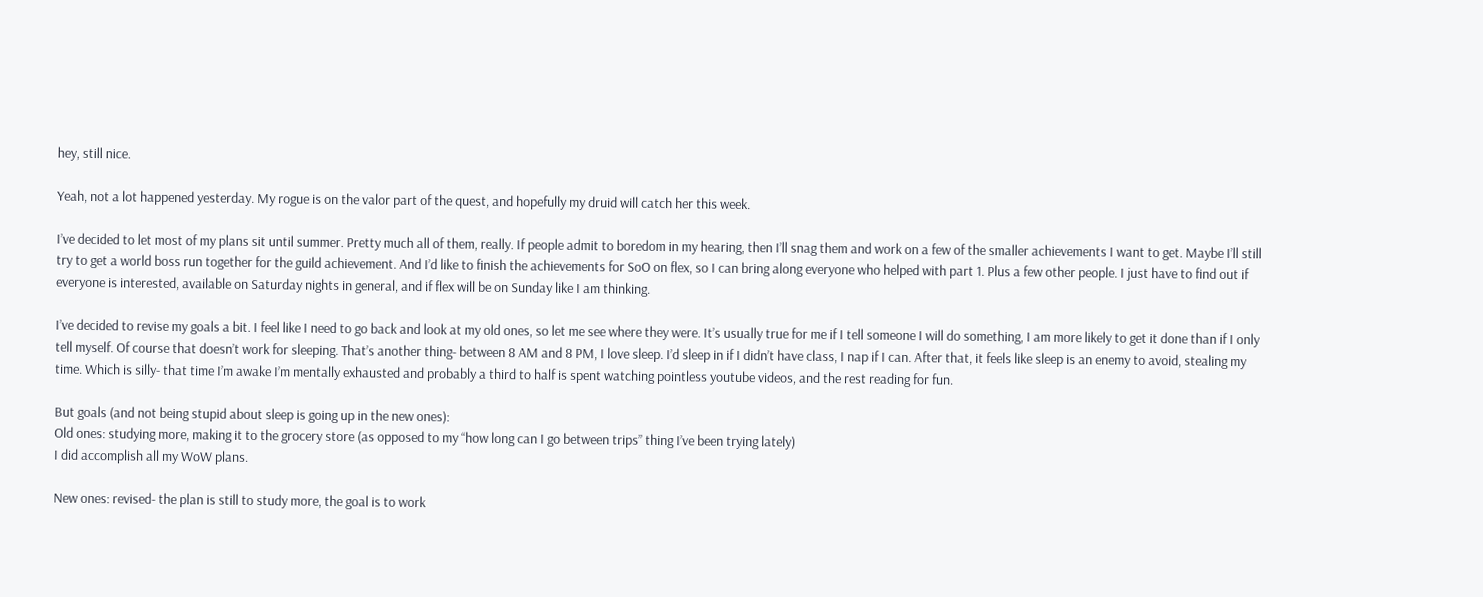hey, still nice.

Yeah, not a lot happened yesterday. My rogue is on the valor part of the quest, and hopefully my druid will catch her this week.

I’ve decided to let most of my plans sit until summer. Pretty much all of them, really. If people admit to boredom in my hearing, then I’ll snag them and work on a few of the smaller achievements I want to get. Maybe I’ll still try to get a world boss run together for the guild achievement. And I’d like to finish the achievements for SoO on flex, so I can bring along everyone who helped with part 1. Plus a few other people. I just have to find out if everyone is interested, available on Saturday nights in general, and if flex will be on Sunday like I am thinking.

I’ve decided to revise my goals a bit. I feel like I need to go back and look at my old ones, so let me see where they were. It’s usually true for me if I tell someone I will do something, I am more likely to get it done than if I only tell myself. Of course that doesn’t work for sleeping. That’s another thing- between 8 AM and 8 PM, I love sleep. I’d sleep in if I didn’t have class, I nap if I can. After that, it feels like sleep is an enemy to avoid, stealing my time. Which is silly- that time I’m awake I’m mentally exhausted and probably a third to half is spent watching pointless youtube videos, and the rest reading for fun.

But goals (and not being stupid about sleep is going up in the new ones):
Old ones: studying more, making it to the grocery store (as opposed to my “how long can I go between trips” thing I’ve been trying lately)
I did accomplish all my WoW plans.

New ones: revised- the plan is still to study more, the goal is to work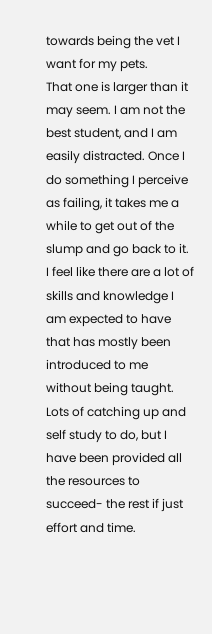towards being the vet I want for my pets.
That one is larger than it may seem. I am not the best student, and I am easily distracted. Once I do something I perceive as failing, it takes me a while to get out of the slump and go back to it. I feel like there are a lot of skills and knowledge I am expected to have that has mostly been introduced to me without being taught. Lots of catching up and self study to do, but I have been provided all the resources to succeed- the rest if just effort and time.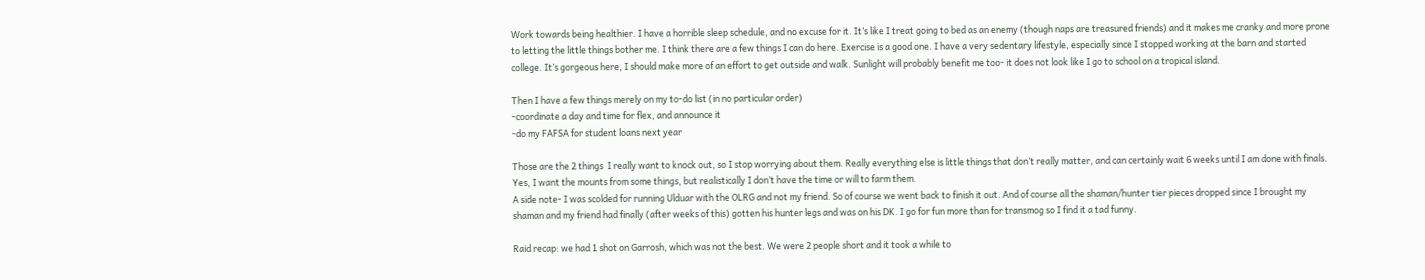Work towards being healthier. I have a horrible sleep schedule, and no excuse for it. It’s like I treat going to bed as an enemy (though naps are treasured friends) and it makes me cranky and more prone to letting the little things bother me. I think there are a few things I can do here. Exercise is a good one. I have a very sedentary lifestyle, especially since I stopped working at the barn and started college. It’s gorgeous here, I should make more of an effort to get outside and walk. Sunlight will probably benefit me too- it does not look like I go to school on a tropical island.

Then I have a few things merely on my to-do list (in no particular order)
-coordinate a day and time for flex, and announce it
-do my FAFSA for student loans next year

Those are the 2 things  I really want to knock out, so I stop worrying about them. Really everything else is little things that don’t really matter, and can certainly wait 6 weeks until I am done with finals. Yes, I want the mounts from some things, but realistically I don’t have the time or will to farm them.
A side note- I was scolded for running Ulduar with the OLRG and not my friend. So of course we went back to finish it out. And of course all the shaman/hunter tier pieces dropped since I brought my shaman and my friend had finally (after weeks of this) gotten his hunter legs and was on his DK. I go for fun more than for transmog so I find it a tad funny.

Raid recap: we had 1 shot on Garrosh, which was not the best. We were 2 people short and it took a while to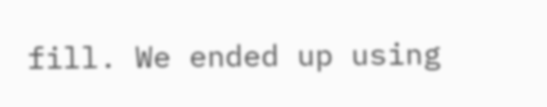fill. We ended up using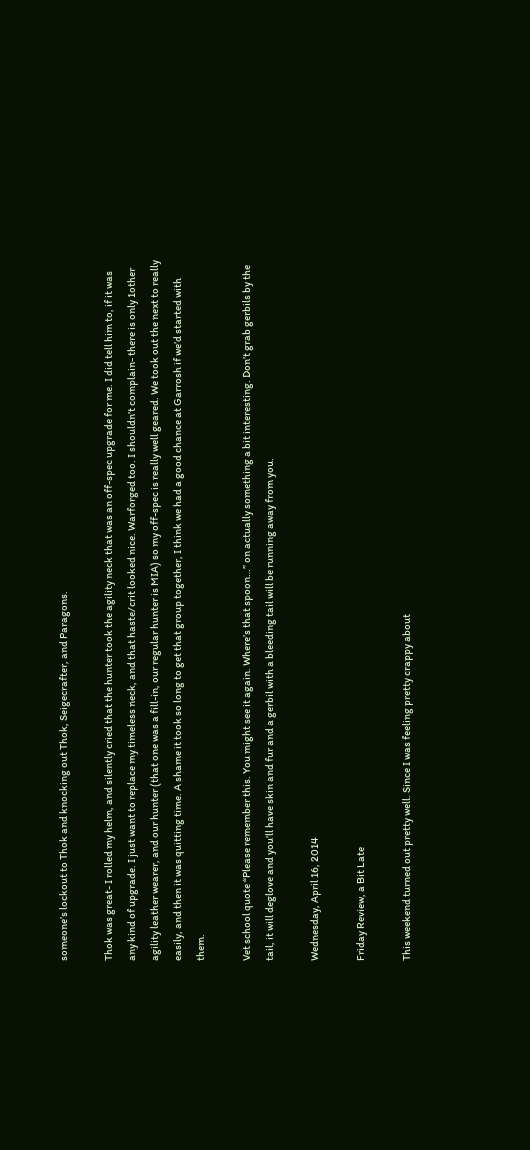someone’s lockout to Thok and knocking out Thok, Seigecrafter, and Paragons.

Thok was great- I rolled my helm, and silently cried that the hunter took the agility neck that was an off-spec upgrade for me. I did tell him to, if it was any kind of upgrade. I just want to replace my timeless neck, and that haste/crit looked nice. Warforged too. I shouldn’t complain- there is only 1other agility leather wearer, and our hunter (that one was a fill-in, our regular hunter is MIA) so my off-spec is really well geared. We took out the next to really easily, and then it was quitting time. A shame it took so long to get that group together, I think we had a good chance at Garrosh if we’d started with them.

Vet school quote “Please remember this. You might see it again. Where’s that spoon…” on actually something a bit interesting. Don’t grab gerbils by the tail, it will deglove and you’ll have skin and fur and a gerbil with a bleeding tail will be running away from you.

Wednesday, April 16, 2014

Friday Review, a Bit Late

This weekend turned out pretty well. Since I was feeling pretty crappy about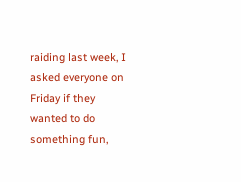raiding last week, I asked everyone on Friday if they wanted to do something fun,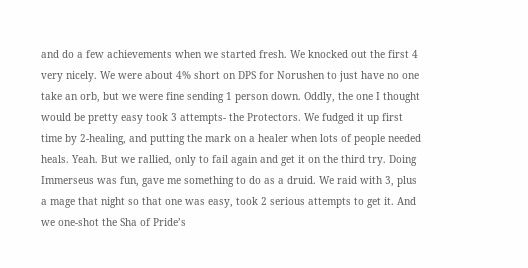and do a few achievements when we started fresh. We knocked out the first 4 very nicely. We were about 4% short on DPS for Norushen to just have no one take an orb, but we were fine sending 1 person down. Oddly, the one I thought would be pretty easy took 3 attempts- the Protectors. We fudged it up first time by 2-healing, and putting the mark on a healer when lots of people needed heals. Yeah. But we rallied, only to fail again and get it on the third try. Doing Immerseus was fun, gave me something to do as a druid. We raid with 3, plus a mage that night so that one was easy, took 2 serious attempts to get it. And we one-shot the Sha of Pride’s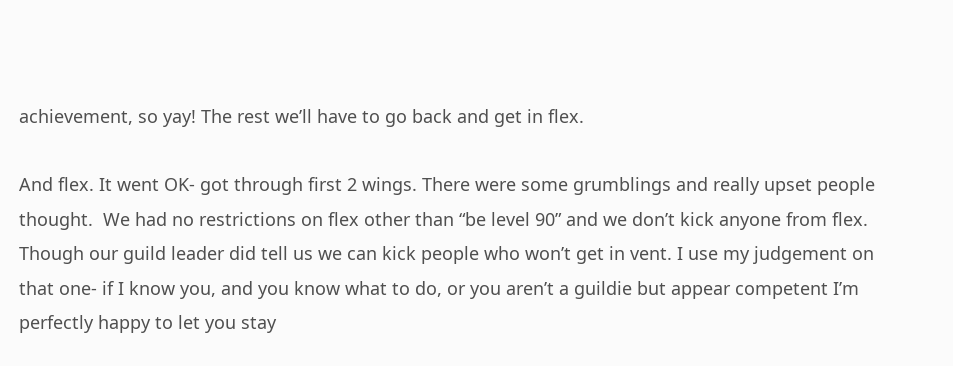achievement, so yay! The rest we’ll have to go back and get in flex.

And flex. It went OK- got through first 2 wings. There were some grumblings and really upset people thought.  We had no restrictions on flex other than “be level 90” and we don’t kick anyone from flex. Though our guild leader did tell us we can kick people who won’t get in vent. I use my judgement on that one- if I know you, and you know what to do, or you aren’t a guildie but appear competent I’m perfectly happy to let you stay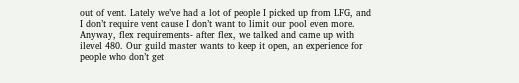out of vent. Lately we’ve had a lot of people I picked up from LFG, and I don’t require vent cause I don’t want to limit our pool even more.  Anyway, flex requirements- after flex, we talked and came up with ilevel 480. Our guild master wants to keep it open, an experience for people who don’t get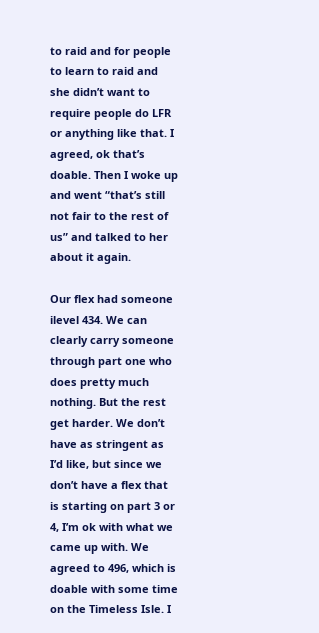to raid and for people to learn to raid and she didn’t want to require people do LFR or anything like that. I agreed, ok that’s doable. Then I woke up and went “that’s still not fair to the rest of us” and talked to her about it again.

Our flex had someone ilevel 434. We can clearly carry someone through part one who does pretty much nothing. But the rest get harder. We don’t have as stringent as I’d like, but since we don’t have a flex that is starting on part 3 or 4, I’m ok with what we came up with. We agreed to 496, which is doable with some time on the Timeless Isle. I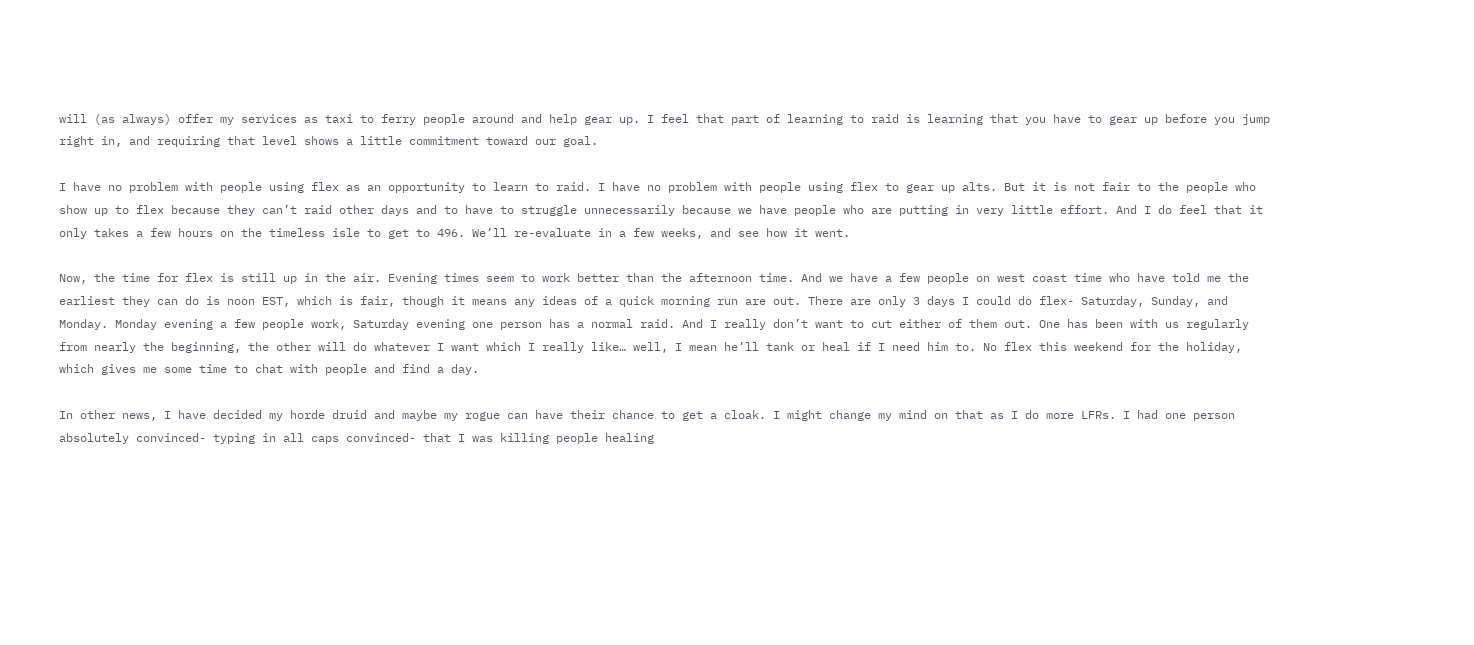will (as always) offer my services as taxi to ferry people around and help gear up. I feel that part of learning to raid is learning that you have to gear up before you jump right in, and requiring that level shows a little commitment toward our goal.

I have no problem with people using flex as an opportunity to learn to raid. I have no problem with people using flex to gear up alts. But it is not fair to the people who show up to flex because they can’t raid other days and to have to struggle unnecessarily because we have people who are putting in very little effort. And I do feel that it only takes a few hours on the timeless isle to get to 496. We’ll re-evaluate in a few weeks, and see how it went.

Now, the time for flex is still up in the air. Evening times seem to work better than the afternoon time. And we have a few people on west coast time who have told me the earliest they can do is noon EST, which is fair, though it means any ideas of a quick morning run are out. There are only 3 days I could do flex- Saturday, Sunday, and Monday. Monday evening a few people work, Saturday evening one person has a normal raid. And I really don’t want to cut either of them out. One has been with us regularly from nearly the beginning, the other will do whatever I want which I really like… well, I mean he’ll tank or heal if I need him to. No flex this weekend for the holiday, which gives me some time to chat with people and find a day.

In other news, I have decided my horde druid and maybe my rogue can have their chance to get a cloak. I might change my mind on that as I do more LFRs. I had one person absolutely convinced- typing in all caps convinced- that I was killing people healing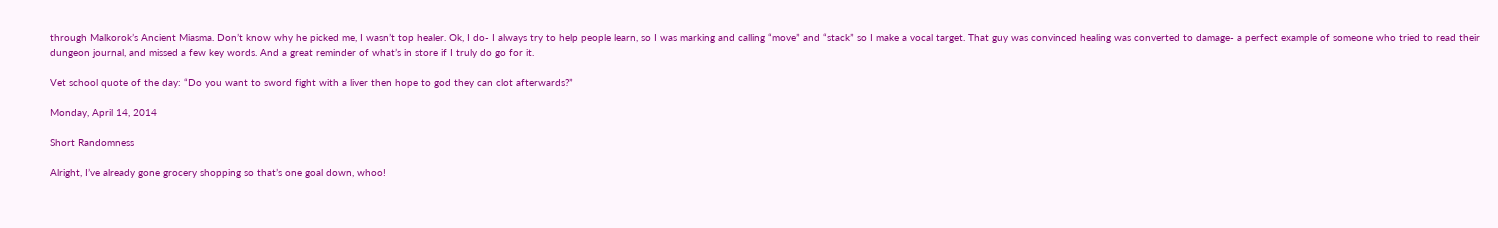through Malkorok’s Ancient Miasma. Don’t know why he picked me, I wasn’t top healer. Ok, I do- I always try to help people learn, so I was marking and calling “move” and “stack” so I make a vocal target. That guy was convinced healing was converted to damage- a perfect example of someone who tried to read their dungeon journal, and missed a few key words. And a great reminder of what’s in store if I truly do go for it.

Vet school quote of the day: “Do you want to sword fight with a liver then hope to god they can clot afterwards?”

Monday, April 14, 2014

Short Randomness

Alright, I’ve already gone grocery shopping so that’s one goal down, whoo!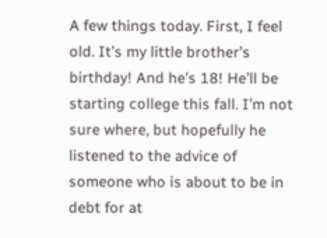A few things today. First, I feel old. It’s my little brother’s birthday! And he’s 18! He’ll be starting college this fall. I’m not sure where, but hopefully he listened to the advice of someone who is about to be in debt for at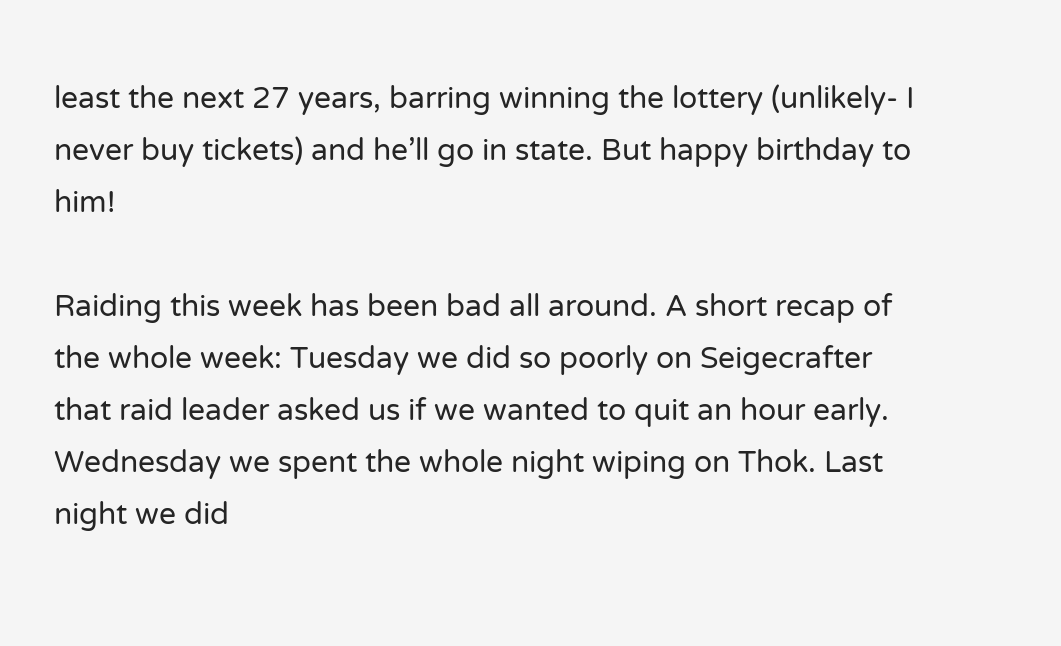least the next 27 years, barring winning the lottery (unlikely- I never buy tickets) and he’ll go in state. But happy birthday to him!

Raiding this week has been bad all around. A short recap of the whole week: Tuesday we did so poorly on Seigecrafter that raid leader asked us if we wanted to quit an hour early. Wednesday we spent the whole night wiping on Thok. Last night we did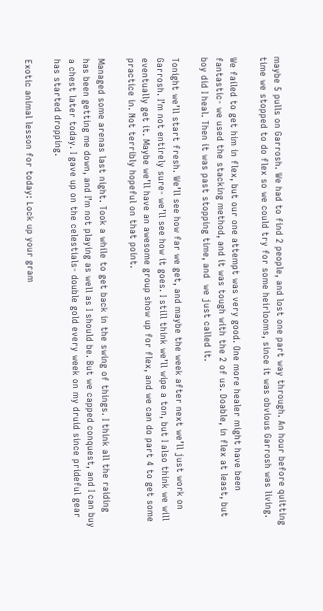maybe 5 pulls on Garrosh. We had to find 2 people, and lost one part way through. An hour before quitting time we stopped to do flex so we could try for some heirlooms, since it was obvious Garrosh was living.

We failed to get him in flex, but our one attempt was very good. One more healer might have been fantastic- we used the stacking method, and it was tough with the 2 of us. Doable, in flex at least, but boy did I heal. Then it was past stopping time, and  we just called it.

Tonight we’ll start fresh. We’ll see how far we get, and maybe the week after next we’ll just work on Garrosh. I’m not entirely sure- we’ll see how it goes. I still think we’ll wipe a ton, but I also think we will eventually get it. Maybe we’ll have an awesome group show up for flex, and we can do part 4 to get some practice in. Not terribly hopeful on that point.

Managed some arenas last night. Took a while to get back in the swing of things. I think all the raiding has been getting me down, and I’m not playing as well as I should be. But we capped conquest, and I can buy a chest later today. I gave up on the celestials- double gold every week on my druid since prideful gear has started dropping.

Exotic animal lesson for today: Lock up your gram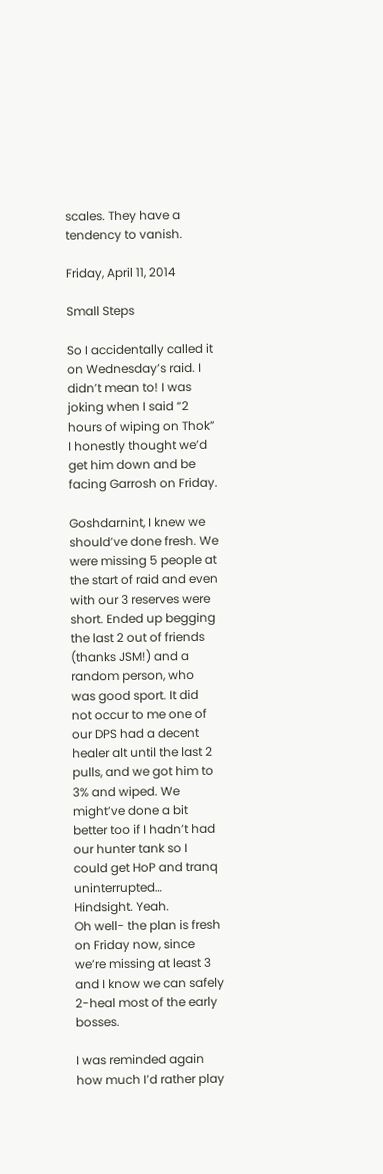scales. They have a tendency to vanish.

Friday, April 11, 2014

Small Steps

So I accidentally called it on Wednesday’s raid. I didn’t mean to! I was joking when I said “2 hours of wiping on Thok” I honestly thought we’d get him down and be facing Garrosh on Friday.

Goshdarnint, I knew we should’ve done fresh. We were missing 5 people at the start of raid and even with our 3 reserves were short. Ended up begging the last 2 out of friends (thanks JSM!) and a random person, who was good sport. It did not occur to me one of our DPS had a decent healer alt until the last 2 pulls, and we got him to 3% and wiped. We might’ve done a bit better too if I hadn’t had our hunter tank so I could get HoP and tranq uninterrupted… Hindsight. Yeah.
Oh well- the plan is fresh on Friday now, since we’re missing at least 3 and I know we can safely 2-heal most of the early bosses.

I was reminded again how much I’d rather play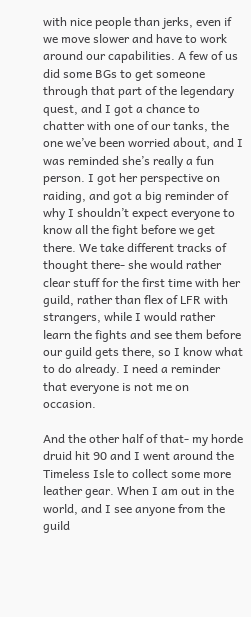with nice people than jerks, even if we move slower and have to work around our capabilities. A few of us did some BGs to get someone through that part of the legendary quest, and I got a chance to chatter with one of our tanks, the one we’ve been worried about, and I was reminded she’s really a fun person. I got her perspective on raiding, and got a big reminder of why I shouldn’t expect everyone to know all the fight before we get there. We take different tracks of thought there- she would rather clear stuff for the first time with her guild, rather than flex of LFR with strangers, while I would rather learn the fights and see them before our guild gets there, so I know what to do already. I need a reminder that everyone is not me on occasion.

And the other half of that- my horde druid hit 90 and I went around the Timeless Isle to collect some more leather gear. When I am out in the world, and I see anyone from the guild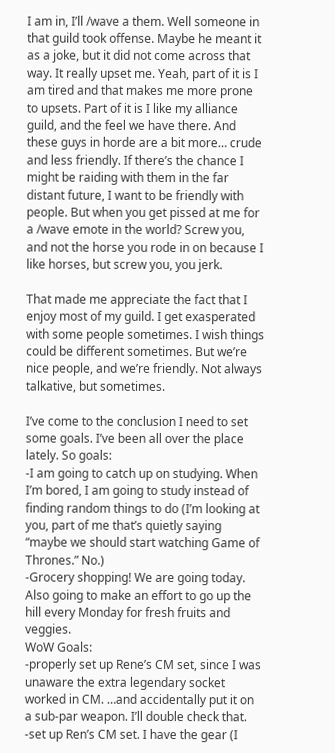I am in, I’ll /wave a them. Well someone in that guild took offense. Maybe he meant it as a joke, but it did not come across that way. It really upset me. Yeah, part of it is I am tired and that makes me more prone to upsets. Part of it is I like my alliance guild, and the feel we have there. And these guys in horde are a bit more… crude and less friendly. If there’s the chance I might be raiding with them in the far distant future, I want to be friendly with people. But when you get pissed at me for a /wave emote in the world? Screw you, and not the horse you rode in on because I like horses, but screw you, you jerk.

That made me appreciate the fact that I enjoy most of my guild. I get exasperated with some people sometimes. I wish things could be different sometimes. But we’re nice people, and we’re friendly. Not always talkative, but sometimes.

I’ve come to the conclusion I need to set some goals. I’ve been all over the place lately. So goals:
-I am going to catch up on studying. When I’m bored, I am going to study instead of finding random things to do (I’m looking at you, part of me that’s quietly saying “maybe we should start watching Game of Thrones.” No.)
-Grocery shopping! We are going today. Also going to make an effort to go up the hill every Monday for fresh fruits and veggies.
WoW Goals:
-properly set up Rene’s CM set, since I was unaware the extra legendary socket worked in CM. …and accidentally put it on a sub-par weapon. I’ll double check that.
-set up Ren’s CM set. I have the gear (I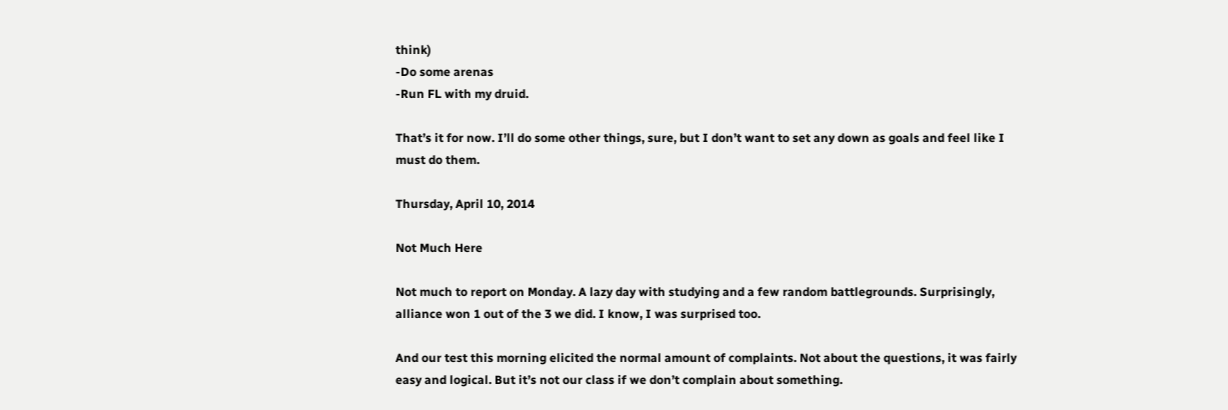think)
-Do some arenas
-Run FL with my druid.

That’s it for now. I’ll do some other things, sure, but I don’t want to set any down as goals and feel like I must do them.

Thursday, April 10, 2014

Not Much Here

Not much to report on Monday. A lazy day with studying and a few random battlegrounds. Surprisingly, alliance won 1 out of the 3 we did. I know, I was surprised too.

And our test this morning elicited the normal amount of complaints. Not about the questions, it was fairly easy and logical. But it’s not our class if we don’t complain about something.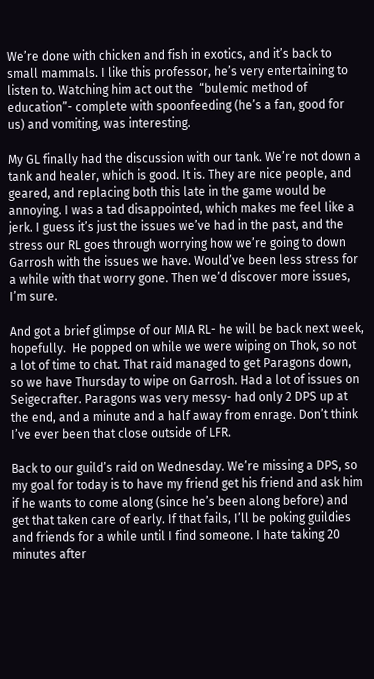We’re done with chicken and fish in exotics, and it’s back to small mammals. I like this professor, he’s very entertaining to listen to. Watching him act out the  “bulemic method of education”- complete with spoonfeeding (he’s a fan, good for us) and vomiting, was interesting.

My GL finally had the discussion with our tank. We’re not down a tank and healer, which is good. It is. They are nice people, and geared, and replacing both this late in the game would be annoying. I was a tad disappointed, which makes me feel like a jerk. I guess it’s just the issues we’ve had in the past, and the stress our RL goes through worrying how we’re going to down Garrosh with the issues we have. Would’ve been less stress for a while with that worry gone. Then we’d discover more issues, I’m sure.

And got a brief glimpse of our MIA RL- he will be back next week, hopefully.  He popped on while we were wiping on Thok, so not a lot of time to chat. That raid managed to get Paragons down, so we have Thursday to wipe on Garrosh. Had a lot of issues on Seigecrafter. Paragons was very messy- had only 2 DPS up at the end, and a minute and a half away from enrage. Don’t think I’ve ever been that close outside of LFR.

Back to our guild’s raid on Wednesday. We’re missing a DPS, so my goal for today is to have my friend get his friend and ask him if he wants to come along (since he’s been along before) and get that taken care of early. If that fails, I’ll be poking guildies and friends for a while until I find someone. I hate taking 20 minutes after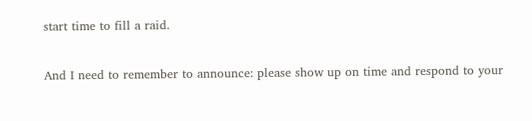start time to fill a raid.

And I need to remember to announce: please show up on time and respond to your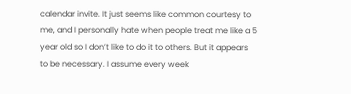calendar invite. It just seems like common courtesy to me, and I personally hate when people treat me like a 5 year old so I don’t like to do it to others. But it appears to be necessary. I assume every week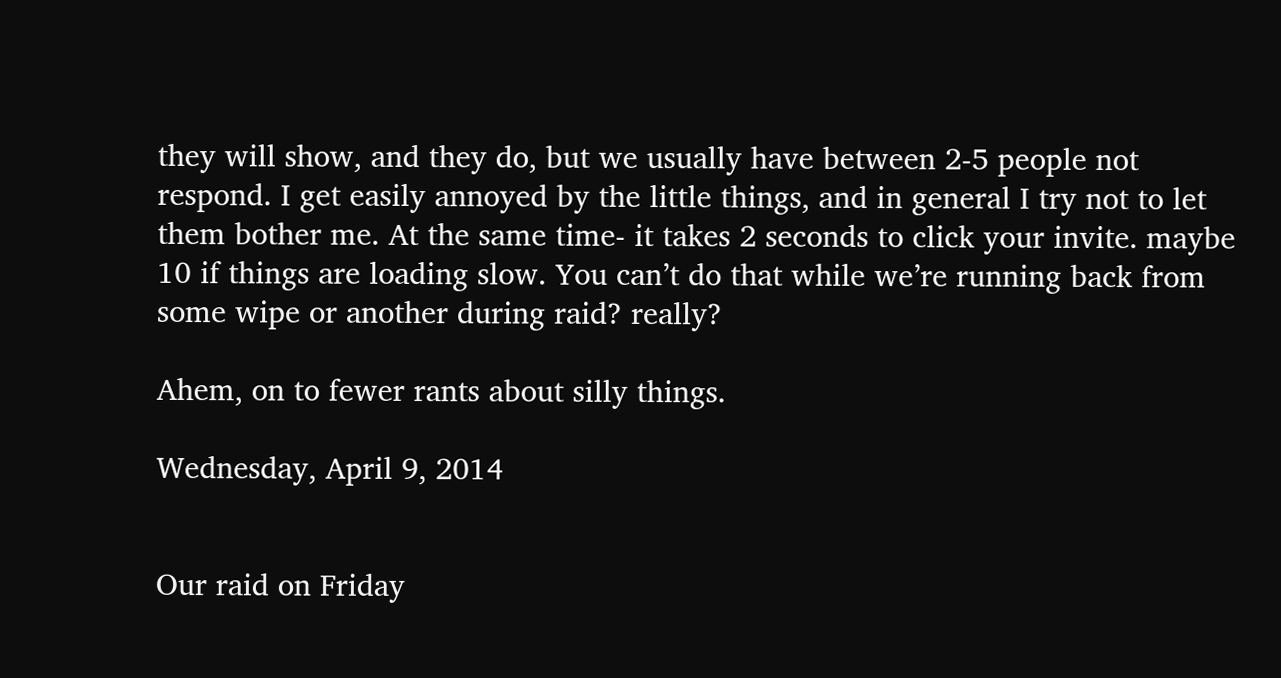they will show, and they do, but we usually have between 2-5 people not respond. I get easily annoyed by the little things, and in general I try not to let them bother me. At the same time- it takes 2 seconds to click your invite. maybe 10 if things are loading slow. You can’t do that while we’re running back from some wipe or another during raid? really?

Ahem, on to fewer rants about silly things.

Wednesday, April 9, 2014


Our raid on Friday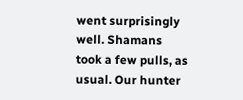went surprisingly well. Shamans took a few pulls, as usual. Our hunter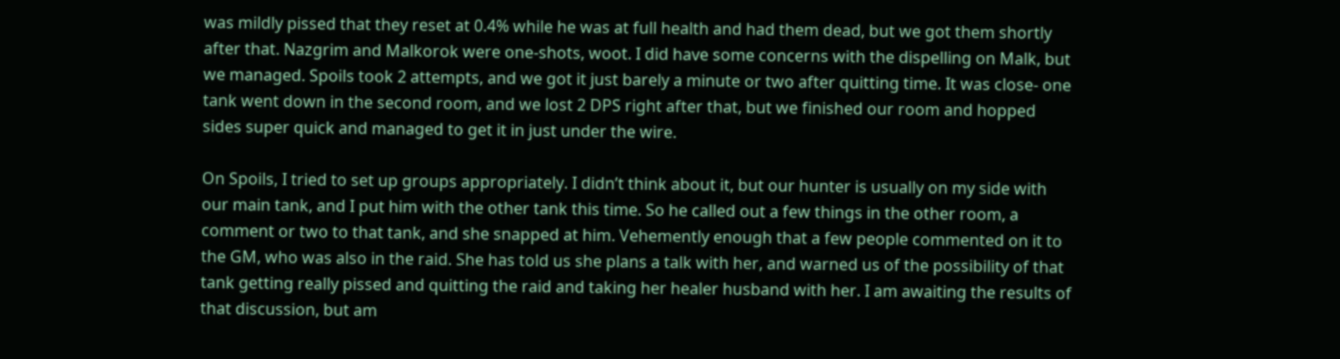was mildly pissed that they reset at 0.4% while he was at full health and had them dead, but we got them shortly after that. Nazgrim and Malkorok were one-shots, woot. I did have some concerns with the dispelling on Malk, but we managed. Spoils took 2 attempts, and we got it just barely a minute or two after quitting time. It was close- one tank went down in the second room, and we lost 2 DPS right after that, but we finished our room and hopped sides super quick and managed to get it in just under the wire.

On Spoils, I tried to set up groups appropriately. I didn’t think about it, but our hunter is usually on my side with our main tank, and I put him with the other tank this time. So he called out a few things in the other room, a comment or two to that tank, and she snapped at him. Vehemently enough that a few people commented on it to the GM, who was also in the raid. She has told us she plans a talk with her, and warned us of the possibility of that tank getting really pissed and quitting the raid and taking her healer husband with her. I am awaiting the results of that discussion, but am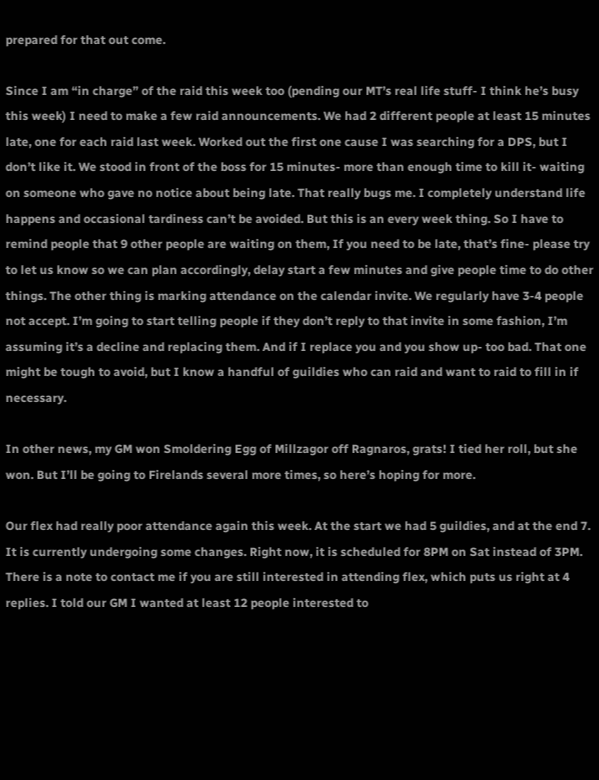prepared for that out come.

Since I am “in charge” of the raid this week too (pending our MT’s real life stuff- I think he’s busy this week) I need to make a few raid announcements. We had 2 different people at least 15 minutes late, one for each raid last week. Worked out the first one cause I was searching for a DPS, but I don’t like it. We stood in front of the boss for 15 minutes- more than enough time to kill it- waiting on someone who gave no notice about being late. That really bugs me. I completely understand life happens and occasional tardiness can’t be avoided. But this is an every week thing. So I have to remind people that 9 other people are waiting on them, If you need to be late, that’s fine- please try to let us know so we can plan accordingly, delay start a few minutes and give people time to do other things. The other thing is marking attendance on the calendar invite. We regularly have 3-4 people not accept. I’m going to start telling people if they don’t reply to that invite in some fashion, I’m assuming it’s a decline and replacing them. And if I replace you and you show up- too bad. That one might be tough to avoid, but I know a handful of guildies who can raid and want to raid to fill in if necessary.

In other news, my GM won Smoldering Egg of Millzagor off Ragnaros, grats! I tied her roll, but she won. But I’ll be going to Firelands several more times, so here’s hoping for more.

Our flex had really poor attendance again this week. At the start we had 5 guildies, and at the end 7. It is currently undergoing some changes. Right now, it is scheduled for 8PM on Sat instead of 3PM. There is a note to contact me if you are still interested in attending flex, which puts us right at 4 replies. I told our GM I wanted at least 12 people interested to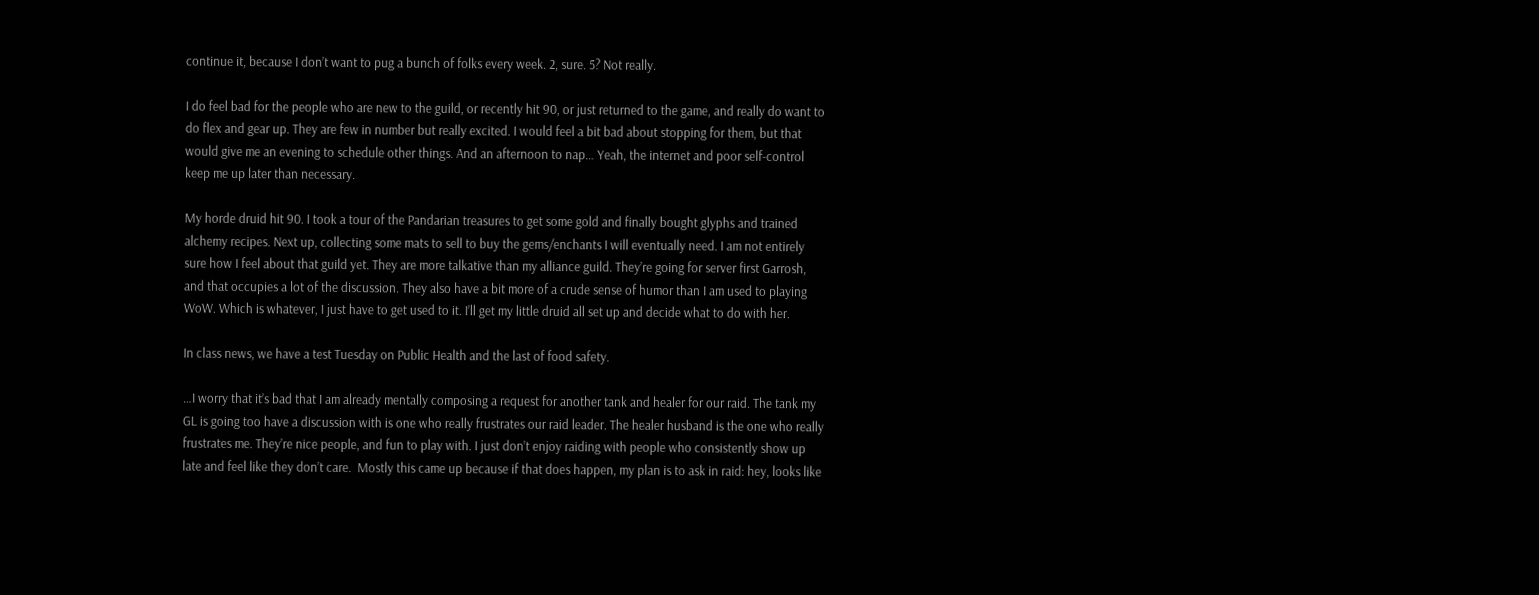continue it, because I don’t want to pug a bunch of folks every week. 2, sure. 5? Not really.

I do feel bad for the people who are new to the guild, or recently hit 90, or just returned to the game, and really do want to do flex and gear up. They are few in number but really excited. I would feel a bit bad about stopping for them, but that would give me an evening to schedule other things. And an afternoon to nap… Yeah, the internet and poor self-control keep me up later than necessary.

My horde druid hit 90. I took a tour of the Pandarian treasures to get some gold and finally bought glyphs and trained alchemy recipes. Next up, collecting some mats to sell to buy the gems/enchants I will eventually need. I am not entirely sure how I feel about that guild yet. They are more talkative than my alliance guild. They’re going for server first Garrosh, and that occupies a lot of the discussion. They also have a bit more of a crude sense of humor than I am used to playing WoW. Which is whatever, I just have to get used to it. I’ll get my little druid all set up and decide what to do with her.

In class news, we have a test Tuesday on Public Health and the last of food safety.

…I worry that it’s bad that I am already mentally composing a request for another tank and healer for our raid. The tank my GL is going too have a discussion with is one who really frustrates our raid leader. The healer husband is the one who really frustrates me. They’re nice people, and fun to play with. I just don’t enjoy raiding with people who consistently show up late and feel like they don’t care.  Mostly this came up because if that does happen, my plan is to ask in raid: hey, looks like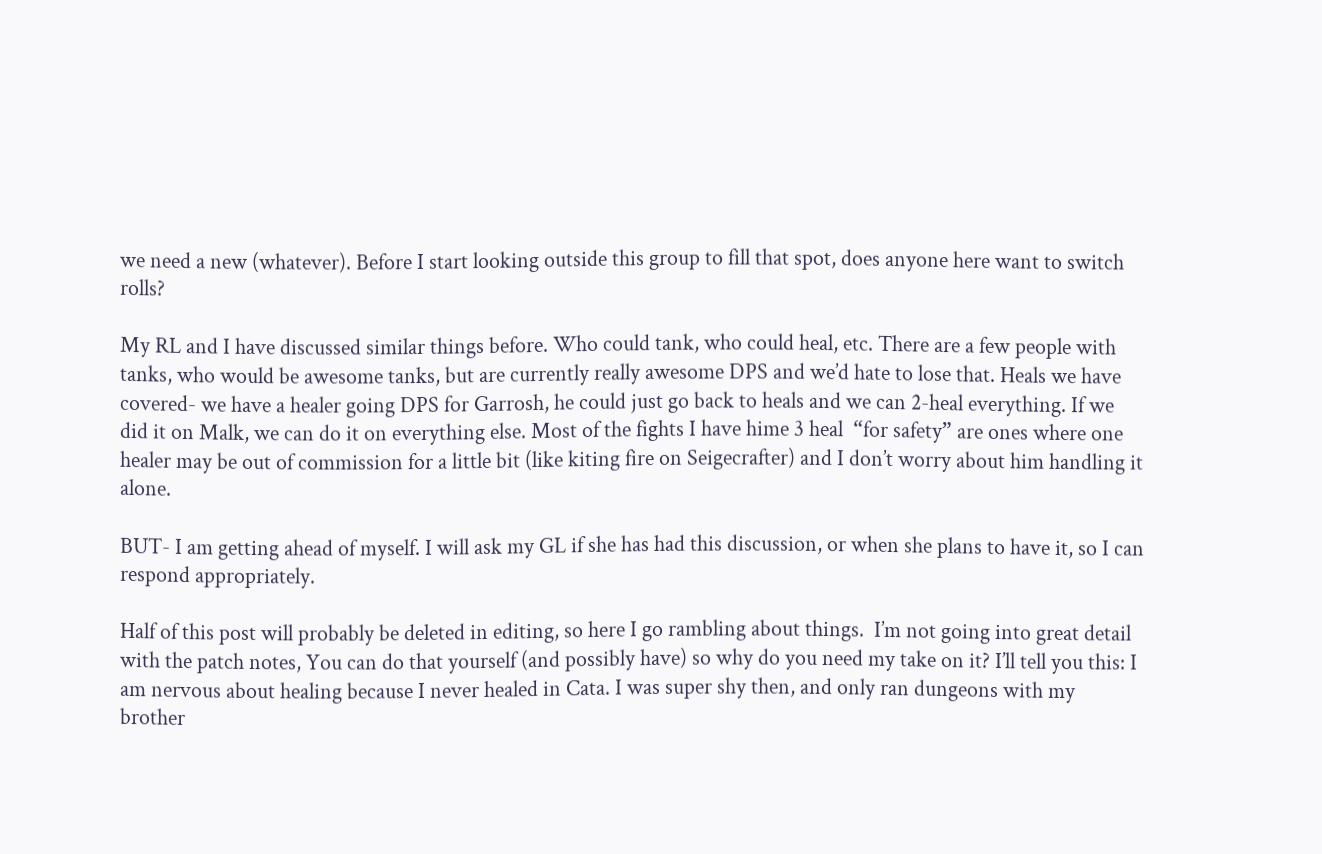we need a new (whatever). Before I start looking outside this group to fill that spot, does anyone here want to switch rolls?

My RL and I have discussed similar things before. Who could tank, who could heal, etc. There are a few people with tanks, who would be awesome tanks, but are currently really awesome DPS and we’d hate to lose that. Heals we have covered- we have a healer going DPS for Garrosh, he could just go back to heals and we can 2-heal everything. If we did it on Malk, we can do it on everything else. Most of the fights I have hime 3 heal  “for safety” are ones where one healer may be out of commission for a little bit (like kiting fire on Seigecrafter) and I don’t worry about him handling it alone.

BUT- I am getting ahead of myself. I will ask my GL if she has had this discussion, or when she plans to have it, so I can respond appropriately.

Half of this post will probably be deleted in editing, so here I go rambling about things.  I’m not going into great detail with the patch notes, You can do that yourself (and possibly have) so why do you need my take on it? I’ll tell you this: I am nervous about healing because I never healed in Cata. I was super shy then, and only ran dungeons with my brother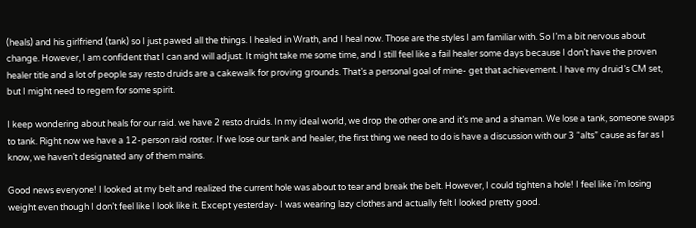(heals) and his girlfriend (tank) so I just pawed all the things. I healed in Wrath, and I heal now. Those are the styles I am familiar with. So I’m a bit nervous about change. However, I am confident that I can and will adjust. It might take me some time, and I still feel like a fail healer some days because I don’t have the proven healer title and a lot of people say resto druids are a cakewalk for proving grounds. That’s a personal goal of mine- get that achievement. I have my druid’s CM set, but I might need to regem for some spirit.

I keep wondering about heals for our raid. we have 2 resto druids. In my ideal world, we drop the other one and it’s me and a shaman. We lose a tank, someone swaps to tank. Right now we have a 12-person raid roster. If we lose our tank and healer, the first thing we need to do is have a discussion with our 3 “alts” cause as far as I know, we haven’t designated any of them mains.

Good news everyone! I looked at my belt and realized the current hole was about to tear and break the belt. However, I could tighten a hole! I feel like i’m losing weight even though I don’t feel like I look like it. Except yesterday- I was wearing lazy clothes and actually felt I looked pretty good.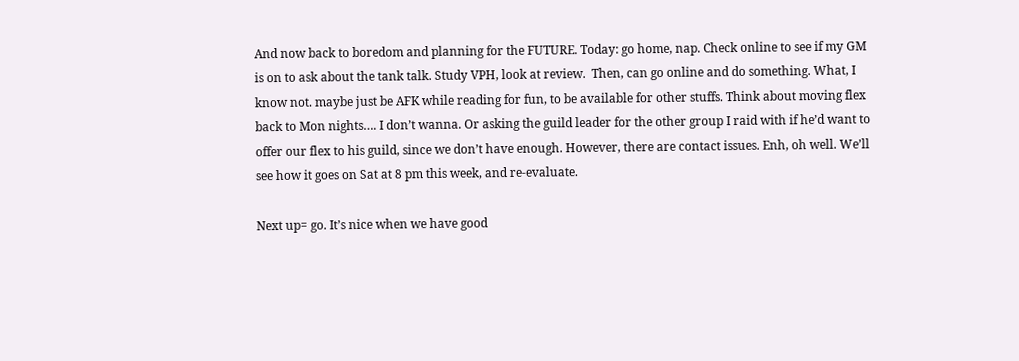And now back to boredom and planning for the FUTURE. Today: go home, nap. Check online to see if my GM is on to ask about the tank talk. Study VPH, look at review.  Then, can go online and do something. What, I know not. maybe just be AFK while reading for fun, to be available for other stuffs. Think about moving flex back to Mon nights…. I don’t wanna. Or asking the guild leader for the other group I raid with if he’d want to offer our flex to his guild, since we don’t have enough. However, there are contact issues. Enh, oh well. We’ll see how it goes on Sat at 8 pm this week, and re-evaluate.

Next up= go. It’s nice when we have good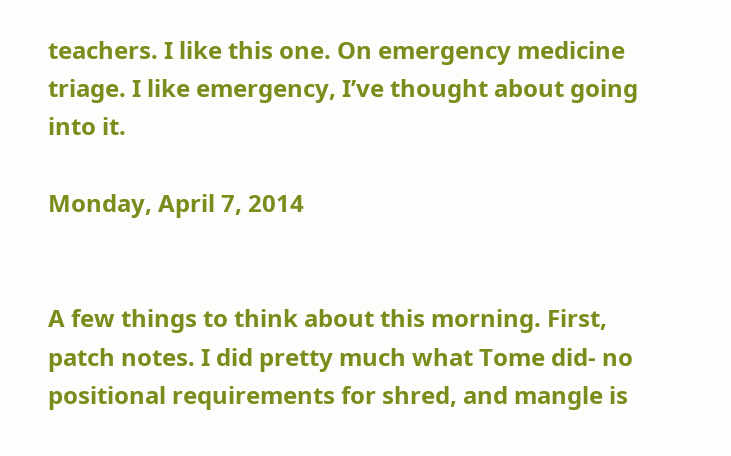teachers. I like this one. On emergency medicine triage. I like emergency, I’ve thought about going into it.

Monday, April 7, 2014


A few things to think about this morning. First, patch notes. I did pretty much what Tome did- no positional requirements for shred, and mangle is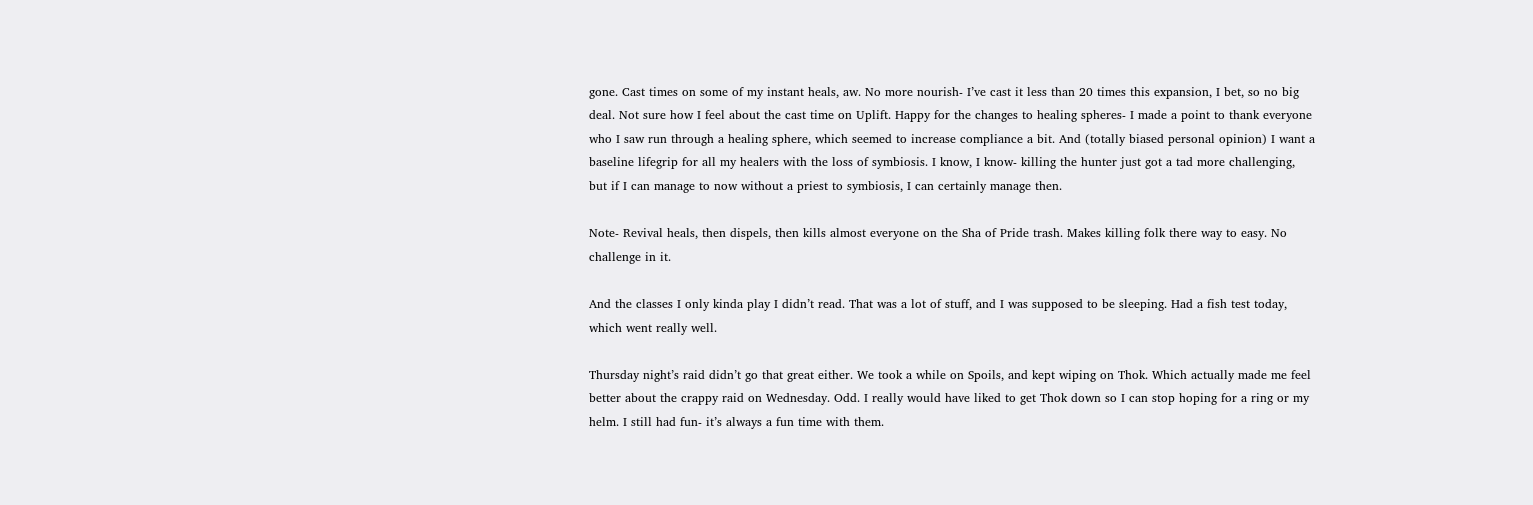gone. Cast times on some of my instant heals, aw. No more nourish- I’ve cast it less than 20 times this expansion, I bet, so no big deal. Not sure how I feel about the cast time on Uplift. Happy for the changes to healing spheres- I made a point to thank everyone who I saw run through a healing sphere, which seemed to increase compliance a bit. And (totally biased personal opinion) I want a baseline lifegrip for all my healers with the loss of symbiosis. I know, I know- killing the hunter just got a tad more challenging, but if I can manage to now without a priest to symbiosis, I can certainly manage then.

Note- Revival heals, then dispels, then kills almost everyone on the Sha of Pride trash. Makes killing folk there way to easy. No challenge in it.

And the classes I only kinda play I didn’t read. That was a lot of stuff, and I was supposed to be sleeping. Had a fish test today, which went really well.

Thursday night’s raid didn’t go that great either. We took a while on Spoils, and kept wiping on Thok. Which actually made me feel better about the crappy raid on Wednesday. Odd. I really would have liked to get Thok down so I can stop hoping for a ring or my helm. I still had fun- it’s always a fun time with them.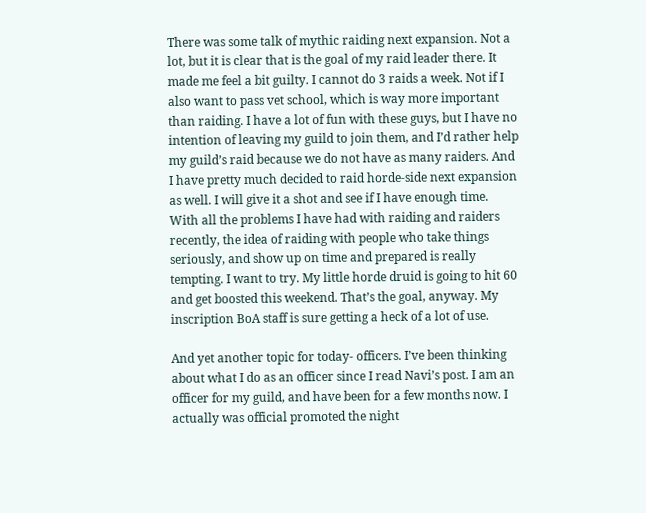There was some talk of mythic raiding next expansion. Not a lot, but it is clear that is the goal of my raid leader there. It made me feel a bit guilty. I cannot do 3 raids a week. Not if I also want to pass vet school, which is way more important than raiding. I have a lot of fun with these guys, but I have no intention of leaving my guild to join them, and I’d rather help my guild’s raid because we do not have as many raiders. And I have pretty much decided to raid horde-side next expansion as well. I will give it a shot and see if I have enough time. With all the problems I have had with raiding and raiders recently, the idea of raiding with people who take things seriously, and show up on time and prepared is really tempting. I want to try. My little horde druid is going to hit 60 and get boosted this weekend. That’s the goal, anyway. My inscription BoA staff is sure getting a heck of a lot of use.

And yet another topic for today- officers. I’ve been thinking about what I do as an officer since I read Navi’s post. I am an officer for my guild, and have been for a few months now. I actually was official promoted the night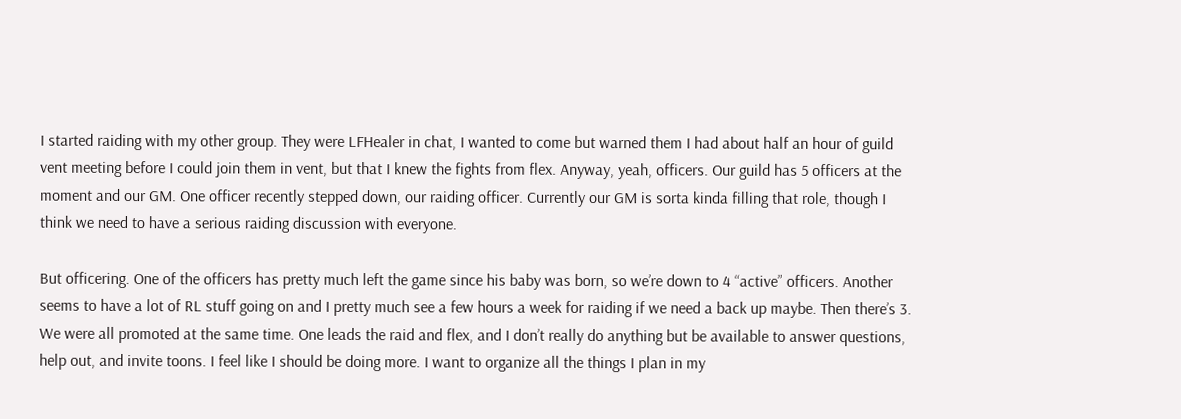I started raiding with my other group. They were LFHealer in chat, I wanted to come but warned them I had about half an hour of guild vent meeting before I could join them in vent, but that I knew the fights from flex. Anyway, yeah, officers. Our guild has 5 officers at the moment and our GM. One officer recently stepped down, our raiding officer. Currently our GM is sorta kinda filling that role, though I think we need to have a serious raiding discussion with everyone.

But officering. One of the officers has pretty much left the game since his baby was born, so we’re down to 4 “active” officers. Another seems to have a lot of RL stuff going on and I pretty much see a few hours a week for raiding if we need a back up maybe. Then there’s 3. We were all promoted at the same time. One leads the raid and flex, and I don’t really do anything but be available to answer questions, help out, and invite toons. I feel like I should be doing more. I want to organize all the things I plan in my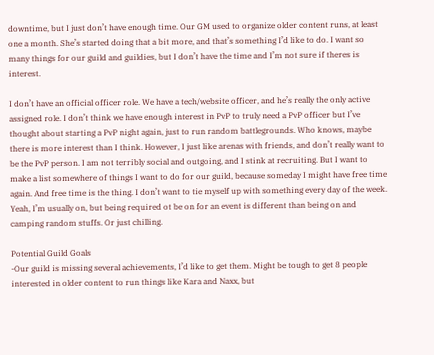downtime, but I just don’t have enough time. Our GM used to organize older content runs, at least one a month. She’s started doing that a bit more, and that’s something I’d like to do. I want so many things for our guild and guildies, but I don’t have the time and I’m not sure if theres is interest.

I don’t have an official officer role. We have a tech/website officer, and he’s really the only active assigned role. I don’t think we have enough interest in PvP to truly need a PvP officer but I’ve thought about starting a PvP night again, just to run random battlegrounds. Who knows, maybe there is more interest than I think. However, I just like arenas with friends, and don’t really want to be the PvP person. I am not terribly social and outgoing, and I stink at recruiting. But I want to make a list somewhere of things I want to do for our guild, because someday I might have free time again. And free time is the thing. I don’t want to tie myself up with something every day of the week. Yeah, I’m usually on, but being required ot be on for an event is different than being on and camping random stuffs. Or just chilling.

Potential Guild Goals
-Our guild is missing several achievements, I’d like to get them. Might be tough to get 8 people interested in older content to run things like Kara and Naxx, but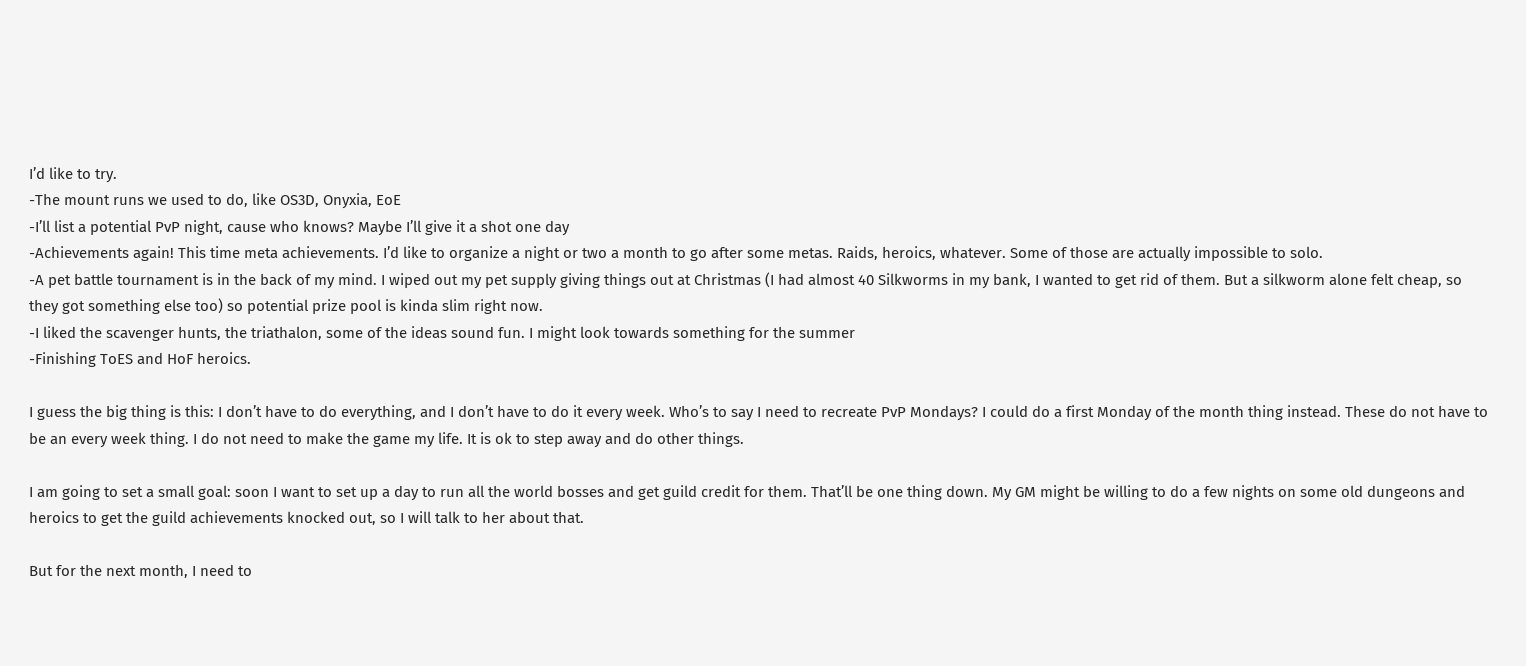I’d like to try.
-The mount runs we used to do, like OS3D, Onyxia, EoE
-I’ll list a potential PvP night, cause who knows? Maybe I’ll give it a shot one day
-Achievements again! This time meta achievements. I’d like to organize a night or two a month to go after some metas. Raids, heroics, whatever. Some of those are actually impossible to solo.
-A pet battle tournament is in the back of my mind. I wiped out my pet supply giving things out at Christmas (I had almost 40 Silkworms in my bank, I wanted to get rid of them. But a silkworm alone felt cheap, so they got something else too) so potential prize pool is kinda slim right now.
-I liked the scavenger hunts, the triathalon, some of the ideas sound fun. I might look towards something for the summer
-Finishing ToES and HoF heroics.

I guess the big thing is this: I don’t have to do everything, and I don’t have to do it every week. Who’s to say I need to recreate PvP Mondays? I could do a first Monday of the month thing instead. These do not have to be an every week thing. I do not need to make the game my life. It is ok to step away and do other things.

I am going to set a small goal: soon I want to set up a day to run all the world bosses and get guild credit for them. That’ll be one thing down. My GM might be willing to do a few nights on some old dungeons and heroics to get the guild achievements knocked out, so I will talk to her about that.

But for the next month, I need to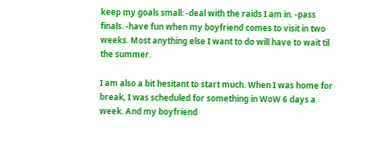keep my goals small: -deal with the raids I am in. -pass finals. -have fun when my boyfriend comes to visit in two weeks. Most anything else I want to do will have to wait til the summer.

I am also a bit hesitant to start much. When I was home for break, I was scheduled for something in WoW 6 days a week. And my boyfriend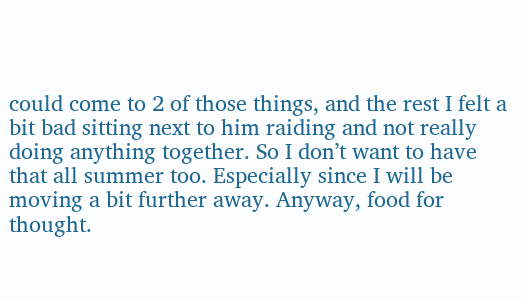could come to 2 of those things, and the rest I felt a bit bad sitting next to him raiding and not really doing anything together. So I don’t want to have that all summer too. Especially since I will be moving a bit further away. Anyway, food for thought.